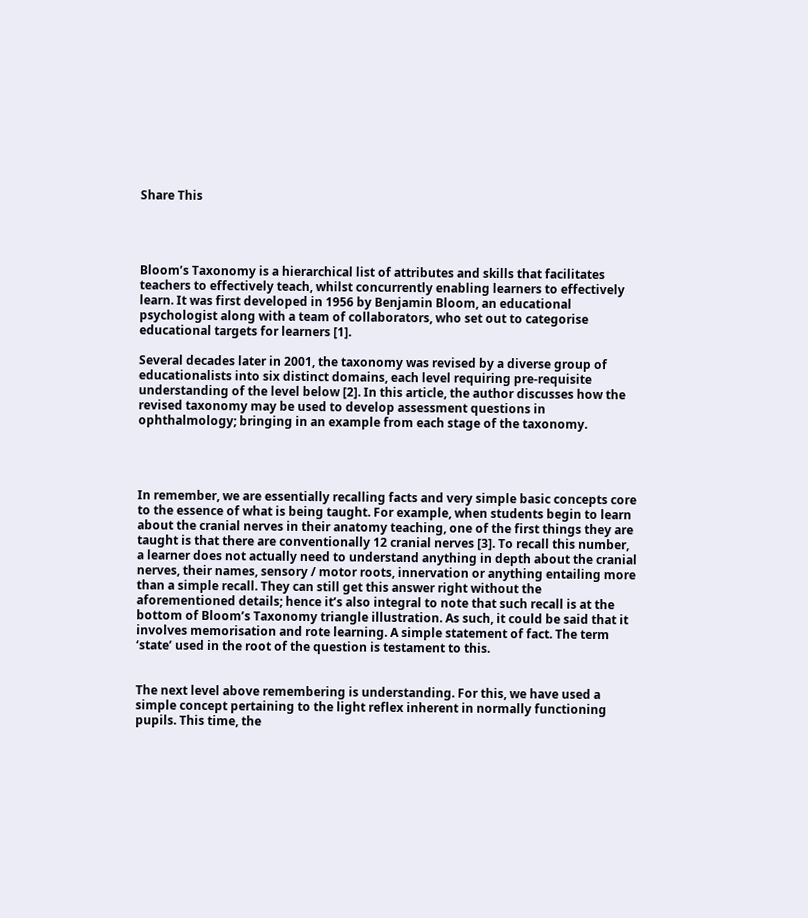Share This




Bloom’s Taxonomy is a hierarchical list of attributes and skills that facilitates teachers to effectively teach, whilst concurrently enabling learners to effectively learn. It was first developed in 1956 by Benjamin Bloom, an educational psychologist along with a team of collaborators, who set out to categorise educational targets for learners [1].

Several decades later in 2001, the taxonomy was revised by a diverse group of educationalists into six distinct domains, each level requiring pre-requisite understanding of the level below [2]. In this article, the author discusses how the revised taxonomy may be used to develop assessment questions in ophthalmology; bringing in an example from each stage of the taxonomy.




In remember, we are essentially recalling facts and very simple basic concepts core to the essence of what is being taught. For example, when students begin to learn about the cranial nerves in their anatomy teaching, one of the first things they are taught is that there are conventionally 12 cranial nerves [3]. To recall this number, a learner does not actually need to understand anything in depth about the cranial nerves, their names, sensory / motor roots, innervation or anything entailing more than a simple recall. They can still get this answer right without the aforementioned details; hence it’s also integral to note that such recall is at the bottom of Bloom’s Taxonomy triangle illustration. As such, it could be said that it involves memorisation and rote learning. A simple statement of fact. The term ‘state’ used in the root of the question is testament to this.


The next level above remembering is understanding. For this, we have used a simple concept pertaining to the light reflex inherent in normally functioning pupils. This time, the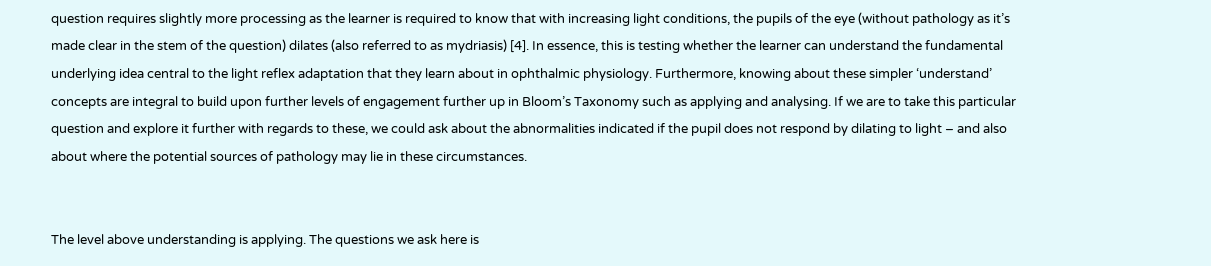question requires slightly more processing as the learner is required to know that with increasing light conditions, the pupils of the eye (without pathology as it’s made clear in the stem of the question) dilates (also referred to as mydriasis) [4]. In essence, this is testing whether the learner can understand the fundamental underlying idea central to the light reflex adaptation that they learn about in ophthalmic physiology. Furthermore, knowing about these simpler ‘understand’ concepts are integral to build upon further levels of engagement further up in Bloom’s Taxonomy such as applying and analysing. If we are to take this particular question and explore it further with regards to these, we could ask about the abnormalities indicated if the pupil does not respond by dilating to light – and also about where the potential sources of pathology may lie in these circumstances.


The level above understanding is applying. The questions we ask here is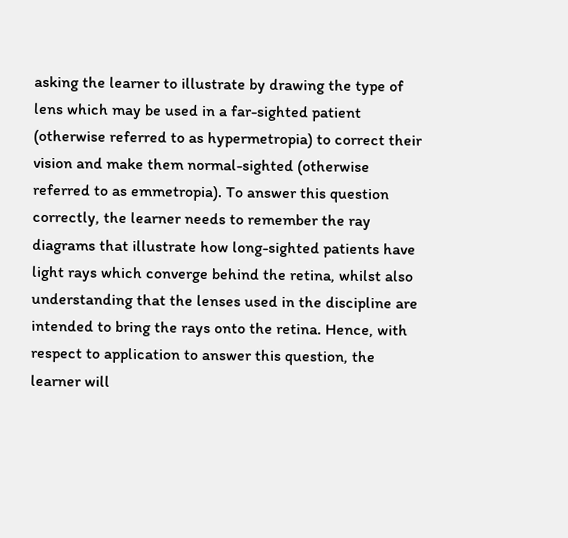asking the learner to illustrate by drawing the type of lens which may be used in a far-sighted patient (otherwise referred to as hypermetropia) to correct their vision and make them normal-sighted (otherwise referred to as emmetropia). To answer this question correctly, the learner needs to remember the ray diagrams that illustrate how long-sighted patients have light rays which converge behind the retina, whilst also understanding that the lenses used in the discipline are intended to bring the rays onto the retina. Hence, with respect to application to answer this question, the learner will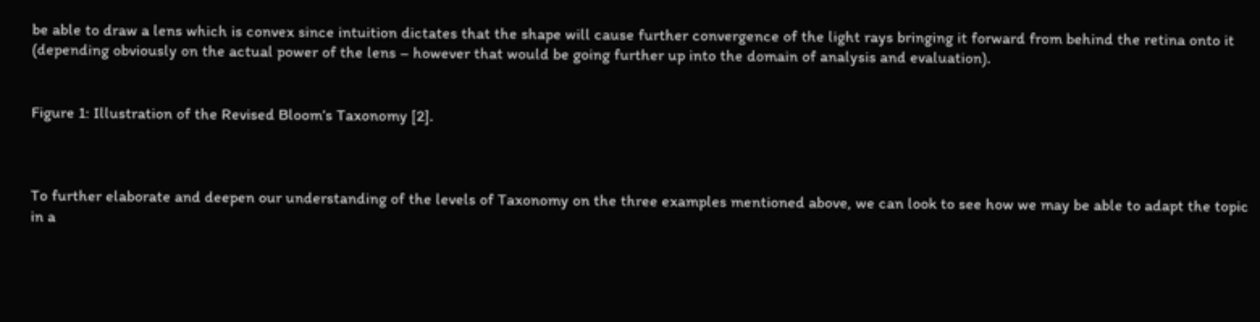be able to draw a lens which is convex since intuition dictates that the shape will cause further convergence of the light rays bringing it forward from behind the retina onto it (depending obviously on the actual power of the lens – however that would be going further up into the domain of analysis and evaluation).


Figure 1: Illustration of the Revised Bloom’s Taxonomy [2].



To further elaborate and deepen our understanding of the levels of Taxonomy on the three examples mentioned above, we can look to see how we may be able to adapt the topic in a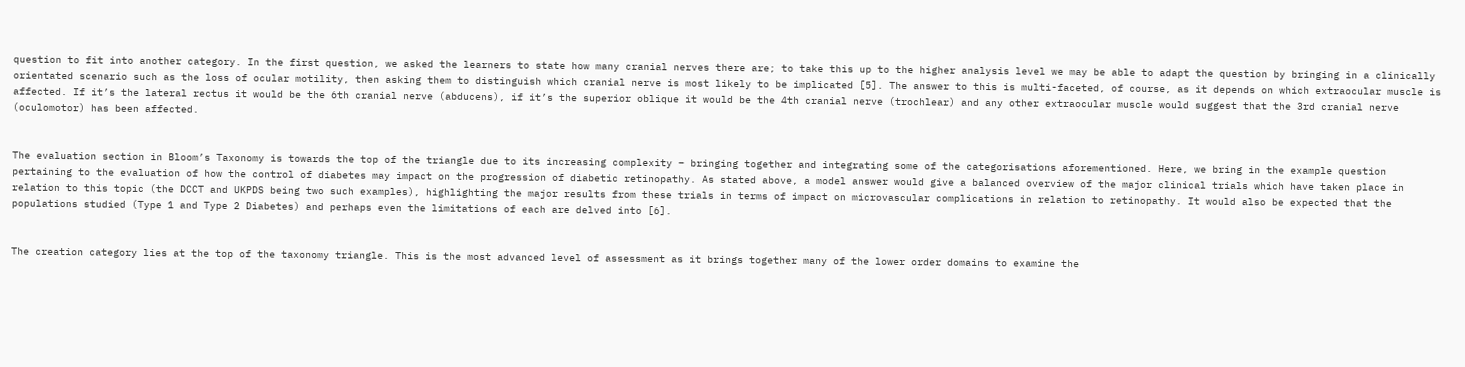question to fit into another category. In the first question, we asked the learners to state how many cranial nerves there are; to take this up to the higher analysis level we may be able to adapt the question by bringing in a clinically orientated scenario such as the loss of ocular motility, then asking them to distinguish which cranial nerve is most likely to be implicated [5]. The answer to this is multi-faceted, of course, as it depends on which extraocular muscle is affected. If it’s the lateral rectus it would be the 6th cranial nerve (abducens), if it’s the superior oblique it would be the 4th cranial nerve (trochlear) and any other extraocular muscle would suggest that the 3rd cranial nerve (oculomotor) has been affected.


The evaluation section in Bloom’s Taxonomy is towards the top of the triangle due to its increasing complexity – bringing together and integrating some of the categorisations aforementioned. Here, we bring in the example question pertaining to the evaluation of how the control of diabetes may impact on the progression of diabetic retinopathy. As stated above, a model answer would give a balanced overview of the major clinical trials which have taken place in relation to this topic (the DCCT and UKPDS being two such examples), highlighting the major results from these trials in terms of impact on microvascular complications in relation to retinopathy. It would also be expected that the populations studied (Type 1 and Type 2 Diabetes) and perhaps even the limitations of each are delved into [6].


The creation category lies at the top of the taxonomy triangle. This is the most advanced level of assessment as it brings together many of the lower order domains to examine the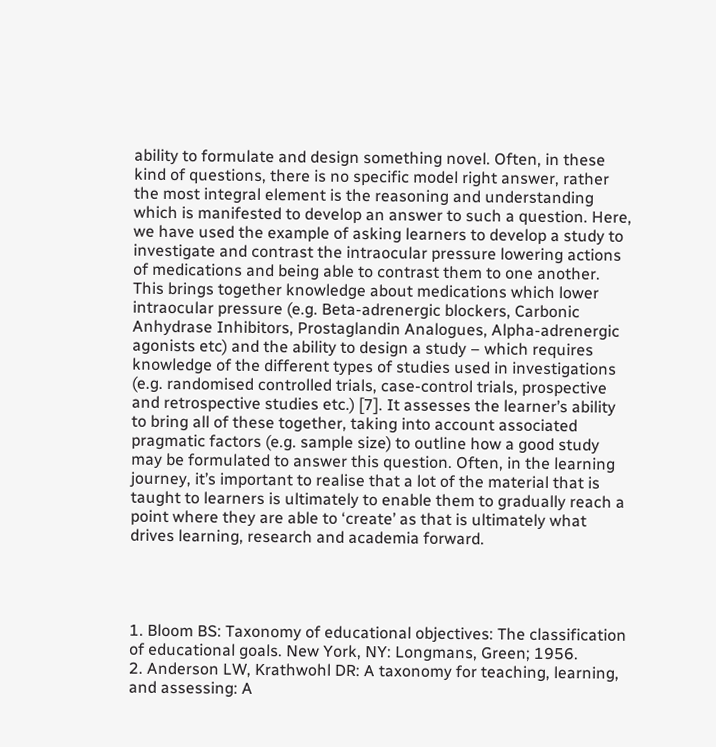ability to formulate and design something novel. Often, in these kind of questions, there is no specific model right answer, rather the most integral element is the reasoning and understanding which is manifested to develop an answer to such a question. Here, we have used the example of asking learners to develop a study to investigate and contrast the intraocular pressure lowering actions of medications and being able to contrast them to one another. This brings together knowledge about medications which lower intraocular pressure (e.g. Beta-adrenergic blockers, Carbonic Anhydrase Inhibitors, Prostaglandin Analogues, Alpha-adrenergic agonists etc) and the ability to design a study – which requires knowledge of the different types of studies used in investigations (e.g. randomised controlled trials, case-control trials, prospective and retrospective studies etc.) [7]. It assesses the learner’s ability to bring all of these together, taking into account associated pragmatic factors (e.g. sample size) to outline how a good study may be formulated to answer this question. Often, in the learning journey, it’s important to realise that a lot of the material that is taught to learners is ultimately to enable them to gradually reach a point where they are able to ‘create’ as that is ultimately what drives learning, research and academia forward.




1. Bloom BS: Taxonomy of educational objectives: The classification of educational goals. New York, NY: Longmans, Green; 1956.
2. Anderson LW, Krathwohl DR: A taxonomy for teaching, learning, and assessing: A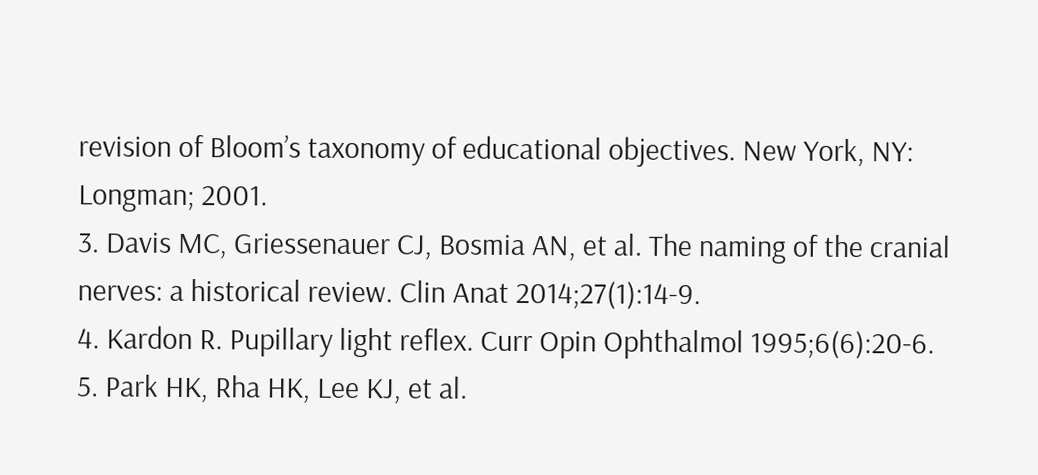revision of Bloom’s taxonomy of educational objectives. New York, NY: Longman; 2001.
3. Davis MC, Griessenauer CJ, Bosmia AN, et al. The naming of the cranial nerves: a historical review. Clin Anat 2014;27(1):14-9.
4. Kardon R. Pupillary light reflex. Curr Opin Ophthalmol 1995;6(6):20-6.
5. Park HK, Rha HK, Lee KJ, et al.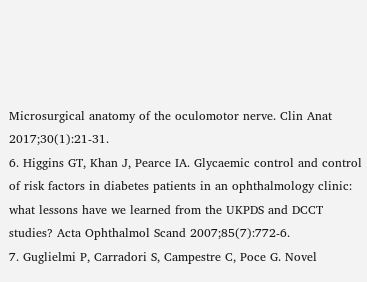Microsurgical anatomy of the oculomotor nerve. Clin Anat 2017;30(1):21-31.
6. Higgins GT, Khan J, Pearce IA. Glycaemic control and control of risk factors in diabetes patients in an ophthalmology clinic: what lessons have we learned from the UKPDS and DCCT studies? Acta Ophthalmol Scand 2007;85(7):772-6.
7. Guglielmi P, Carradori S, Campestre C, Poce G. Novel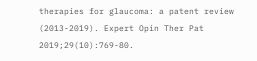therapies for glaucoma: a patent review (2013-2019). Expert Opin Ther Pat 2019;29(10):769-80.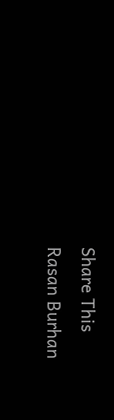Share This
Rasan Burhan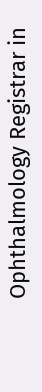Ophthalmology Registrar in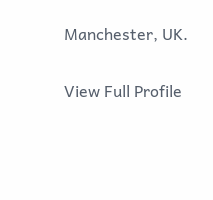Manchester, UK.

View Full Profile